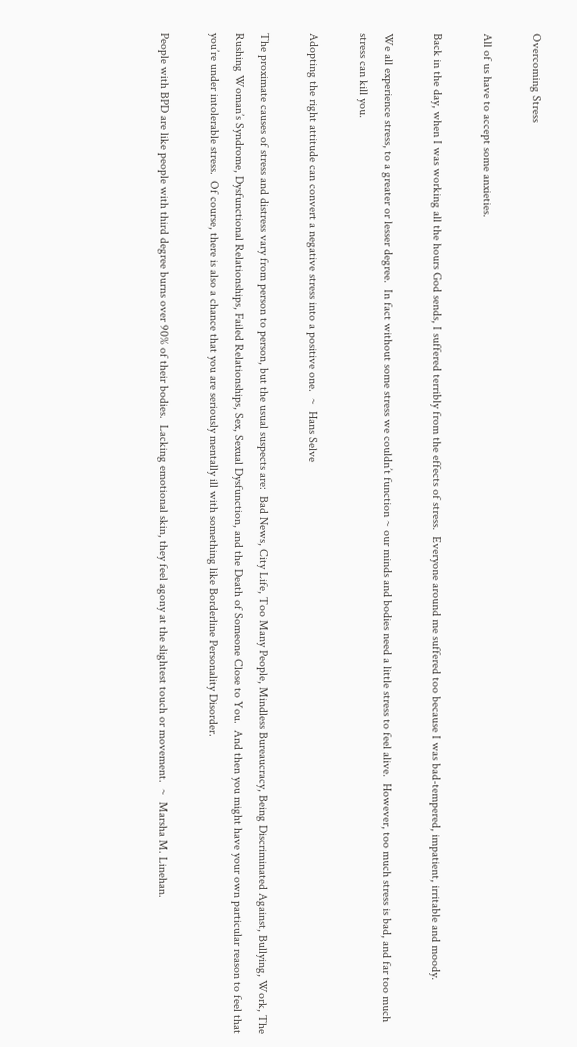Overcoming Stress

All of us have to accept some anxieties.

Back in the day, when I was working all the hours God sends, I suffered terribly from the effects of stress.  Everyone around me suffered too because I was bad-tempered, impatient, irritable and moody.

We all experience stress, to a greater or lesser degree.  In fact without some stress we couldn’t function ~ our minds and bodies need a little stress to feel alive.  However, too much stress is bad, and far too much stress can kill you.

Adopting the right attitude can convert a negative stress into a positive one.  ~  Hans Selve

The proximate causes of stress and distress vary from person to person, but the usual suspects are:  Bad News, City Life, Too Many People, Mindless Bureaucracy, Being Discriminated Against, Bullying, Work, The Rushing Woman’s Syndrome, Dysfunctional Relationships, Failed Relationships, Sex, Sexual Dysfunction, and the Death of Someone Close to You.  And then you might have your own particular reason to feel that you’re under intolerable stress.  Of course, there is also a chance that you are seriously mentally ill with something like Borderline Personality Disorder.

People with BPD are like people with third degree burns over 90% of their bodies.  Lacking emotional skin, they feel agony at the slightest touch or movement.  ~  Marsha M. Linehan.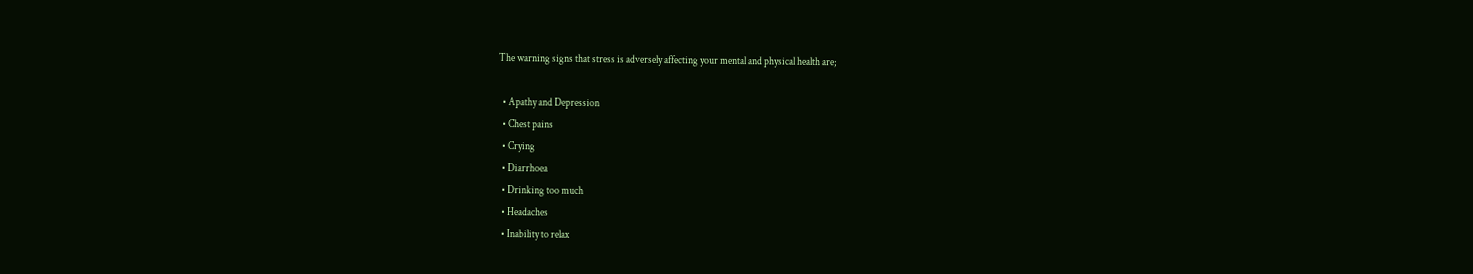The warning signs that stress is adversely affecting your mental and physical health are;

  • Apathy and Depression
  • Chest pains
  • Crying
  • Diarrhoea
  • Drinking too much
  • Headaches
  • Inability to relax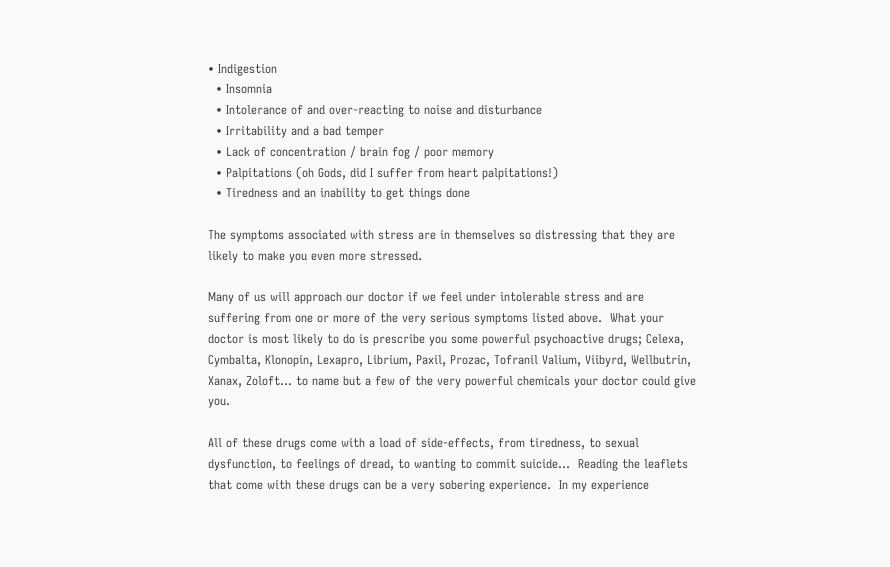• Indigestion
  • Insomnia
  • Intolerance of and over-reacting to noise and disturbance
  • Irritability and a bad temper
  • Lack of concentration / brain fog / poor memory
  • Palpitations (oh Gods, did I suffer from heart palpitations!)
  • Tiredness and an inability to get things done

The symptoms associated with stress are in themselves so distressing that they are likely to make you even more stressed.

Many of us will approach our doctor if we feel under intolerable stress and are suffering from one or more of the very serious symptoms listed above.  What your doctor is most likely to do is prescribe you some powerful psychoactive drugs; Celexa, Cymbalta, Klonopin, Lexapro, Librium, Paxil, Prozac, Tofranil Valium, Viibyrd, Wellbutrin, Xanax, Zoloft… to name but a few of the very powerful chemicals your doctor could give you.

All of these drugs come with a load of side-effects, from tiredness, to sexual dysfunction, to feelings of dread, to wanting to commit suicide…  Reading the leaflets that come with these drugs can be a very sobering experience.  In my experience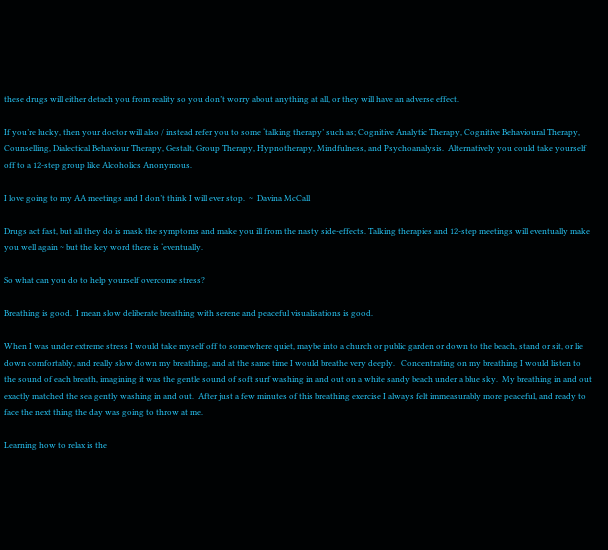these drugs will either detach you from reality so you don’t worry about anything at all, or they will have an adverse effect.

If you’re lucky, then your doctor will also / instead refer you to some ‘talking therapy’ such as; Cognitive Analytic Therapy, Cognitive Behavioural Therapy, Counselling, Dialectical Behaviour Therapy, Gestalt, Group Therapy, Hypnotherapy, Mindfulness, and Psychoanalysis.  Alternatively you could take yourself off to a 12-step group like Alcoholics Anonymous.

I love going to my AA meetings and I don’t think I will ever stop.  ~  Davina McCall

Drugs act fast, but all they do is mask the symptoms and make you ill from the nasty side-effects. Talking therapies and 12-step meetings will eventually make you well again ~ but the key word there is ‘eventually.

So what can you do to help yourself overcome stress?

Breathing is good.  I mean slow deliberate breathing with serene and peaceful visualisations is good.

When I was under extreme stress I would take myself off to somewhere quiet, maybe into a church or public garden or down to the beach, stand or sit, or lie down comfortably, and really slow down my breathing, and at the same time I would breathe very deeply.   Concentrating on my breathing I would listen to the sound of each breath, imagining it was the gentle sound of soft surf washing in and out on a white sandy beach under a blue sky.  My breathing in and out exactly matched the sea gently washing in and out.  After just a few minutes of this breathing exercise I always felt immeasurably more peaceful, and ready to face the next thing the day was going to throw at me.

Learning how to relax is the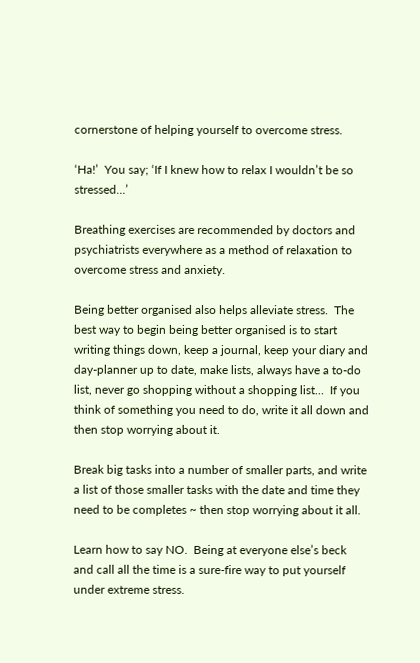cornerstone of helping yourself to overcome stress.

‘Ha!’  You say; ‘If I knew how to relax I wouldn’t be so stressed…’

Breathing exercises are recommended by doctors and psychiatrists everywhere as a method of relaxation to overcome stress and anxiety.

Being better organised also helps alleviate stress.  The best way to begin being better organised is to start writing things down, keep a journal, keep your diary and day-planner up to date, make lists, always have a to-do list, never go shopping without a shopping list…  If you think of something you need to do, write it all down and then stop worrying about it.

Break big tasks into a number of smaller parts, and write a list of those smaller tasks with the date and time they need to be completes ~ then stop worrying about it all.

Learn how to say NO.  Being at everyone else’s beck and call all the time is a sure-fire way to put yourself under extreme stress.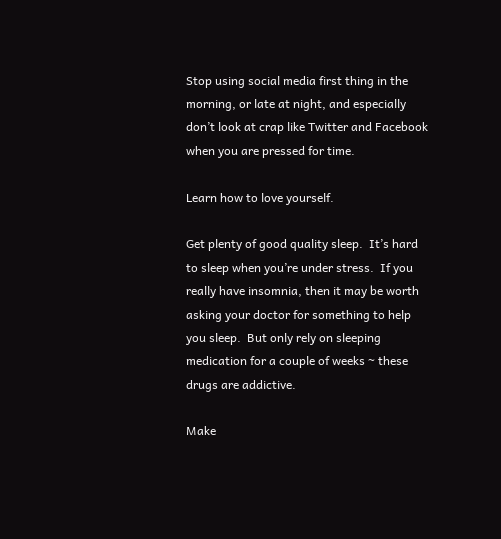Stop using social media first thing in the morning, or late at night, and especially don’t look at crap like Twitter and Facebook when you are pressed for time.

Learn how to love yourself.

Get plenty of good quality sleep.  It’s hard to sleep when you’re under stress.  If you really have insomnia, then it may be worth asking your doctor for something to help you sleep.  But only rely on sleeping medication for a couple of weeks ~ these drugs are addictive.

Make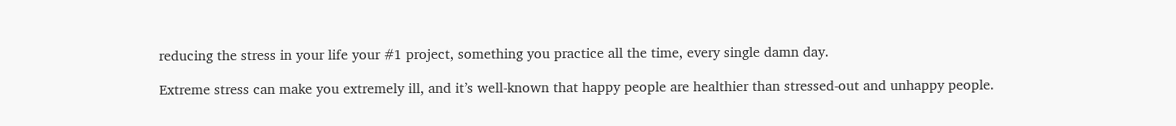reducing the stress in your life your #1 project, something you practice all the time, every single damn day.

Extreme stress can make you extremely ill, and it’s well-known that happy people are healthier than stressed-out and unhappy people.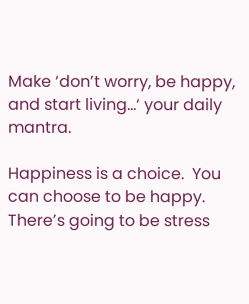Make ‘don’t worry, be happy, and start living…‘ your daily mantra.

Happiness is a choice.  You can choose to be happy.  There’s going to be stress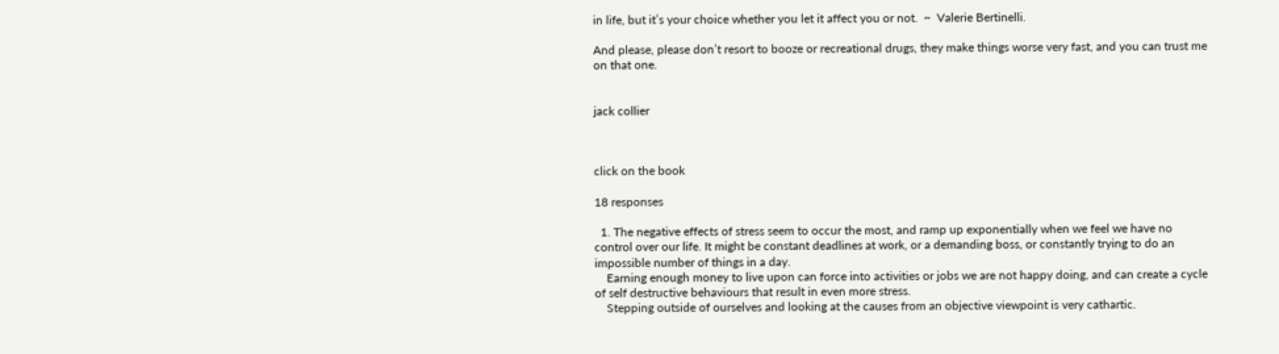in life, but it’s your choice whether you let it affect you or not.  ~  Valerie Bertinelli.

And please, please don’t resort to booze or recreational drugs, they make things worse very fast, and you can trust me on that one.


jack collier



click on the book

18 responses

  1. The negative effects of stress seem to occur the most, and ramp up exponentially when we feel we have no control over our life. It might be constant deadlines at work, or a demanding boss, or constantly trying to do an impossible number of things in a day.
    Earning enough money to live upon can force into activities or jobs we are not happy doing, and can create a cycle of self destructive behaviours that result in even more stress.
    Stepping outside of ourselves and looking at the causes from an objective viewpoint is very cathartic.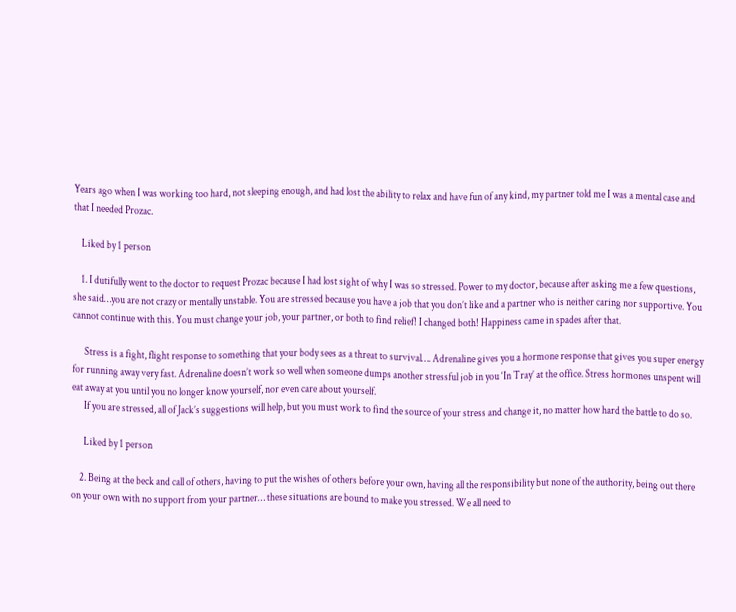Years ago when I was working too hard, not sleeping enough, and had lost the ability to relax and have fun of any kind, my partner told me I was a mental case and that I needed Prozac.

    Liked by 1 person

    1. I dutifully went to the doctor to request Prozac because I had lost sight of why I was so stressed. Power to my doctor, because after asking me a few questions, she said…you are not crazy or mentally unstable. You are stressed because you have a job that you don’t like and a partner who is neither caring nor supportive. You cannot continue with this. You must change your job, your partner, or both to find relief! I changed both! Happiness came in spades after that.

      Stress is a fight, flight response to something that your body sees as a threat to survival…. Adrenaline gives you a hormone response that gives you super energy for running away very fast. Adrenaline doesn’t work so well when someone dumps another stressful job in you ‘In Tray’ at the office. Stress hormones unspent will eat away at you until you no longer know yourself, nor even care about yourself.
      If you are stressed, all of Jack’s suggestions will help, but you must work to find the source of your stress and change it, no matter how hard the battle to do so.

      Liked by 1 person

    2. Being at the beck and call of others, having to put the wishes of others before your own, having all the responsibility but none of the authority, being out there on your own with no support from your partner… these situations are bound to make you stressed. We all need to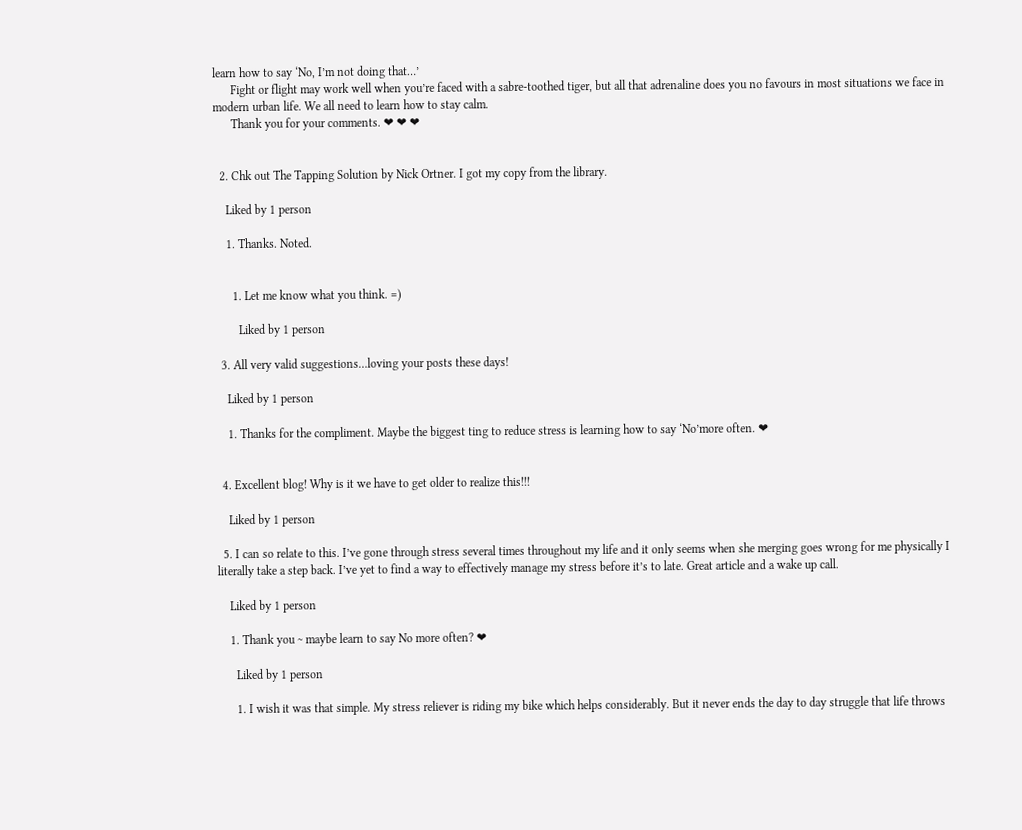learn how to say ‘No, I’m not doing that…’
      Fight or flight may work well when you’re faced with a sabre-toothed tiger, but all that adrenaline does you no favours in most situations we face in modern urban life. We all need to learn how to stay calm.
      Thank you for your comments. ❤ ❤ ❤


  2. Chk out The Tapping Solution by Nick Ortner. I got my copy from the library.

    Liked by 1 person

    1. Thanks. Noted.


      1. Let me know what you think. =)

        Liked by 1 person

  3. All very valid suggestions…loving your posts these days!

    Liked by 1 person

    1. Thanks for the compliment. Maybe the biggest ting to reduce stress is learning how to say ‘No’more often. ❤


  4. Excellent blog! Why is it we have to get older to realize this!!!

    Liked by 1 person

  5. I can so relate to this. I’ve gone through stress several times throughout my life and it only seems when she merging goes wrong for me physically I literally take a step back. I’ve yet to find a way to effectively manage my stress before it’s to late. Great article and a wake up call.

    Liked by 1 person

    1. Thank you ~ maybe learn to say No more often? ❤

      Liked by 1 person

      1. I wish it was that simple. My stress reliever is riding my bike which helps considerably. But it never ends the day to day struggle that life throws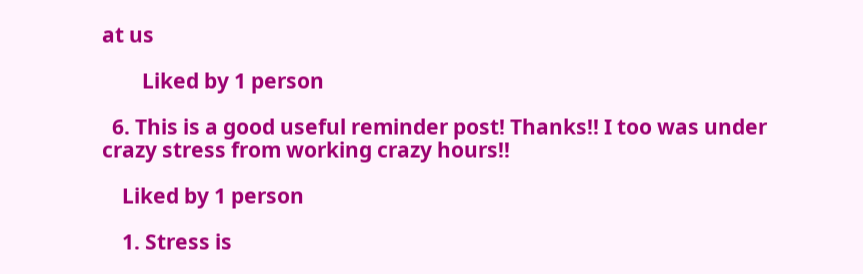at us

        Liked by 1 person

  6. This is a good useful reminder post! Thanks!! I too was under crazy stress from working crazy hours!!

    Liked by 1 person

    1. Stress is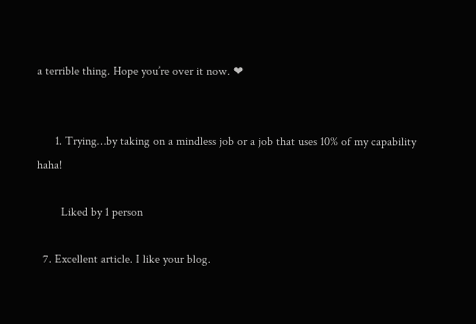a terrible thing. Hope you’re over it now. ❤


      1. Trying…by taking on a mindless job or a job that uses 10% of my capability haha!

        Liked by 1 person

  7. Excellent article. I like your blog.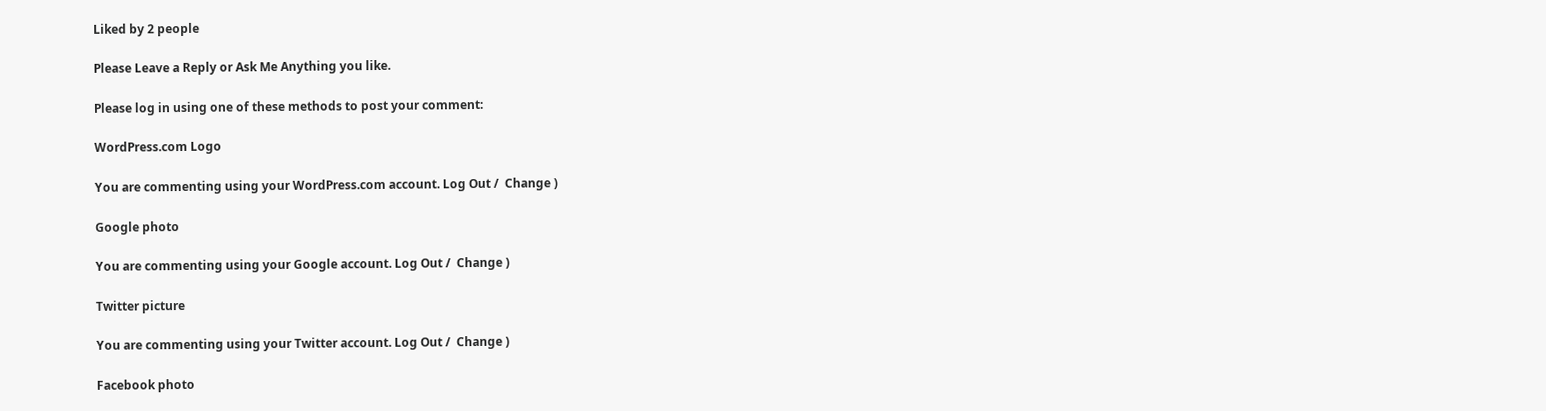Liked by 2 people

Please Leave a Reply or Ask Me Anything you like.

Please log in using one of these methods to post your comment:

WordPress.com Logo

You are commenting using your WordPress.com account. Log Out /  Change )

Google photo

You are commenting using your Google account. Log Out /  Change )

Twitter picture

You are commenting using your Twitter account. Log Out /  Change )

Facebook photo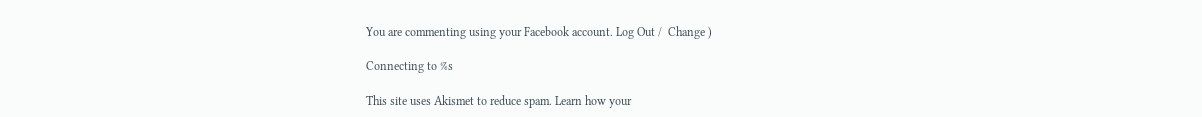You are commenting using your Facebook account. Log Out /  Change )

Connecting to %s

This site uses Akismet to reduce spam. Learn how your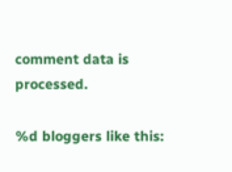comment data is processed.

%d bloggers like this: